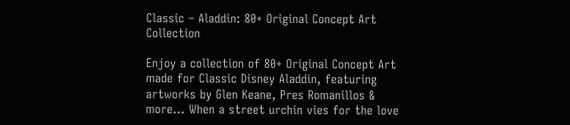Classic – Aladdin: 80+ Original Concept Art Collection

Enjoy a collection of 80+ Original Concept Art made for Classic Disney Aladdin, featuring artworks by Glen Keane, Pres Romanillos & more… When a street urchin vies for the love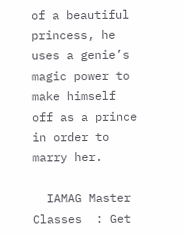of a beautiful princess, he uses a genie’s magic power to make himself off as a prince in order to marry her.

  IAMAG Master Classes  : Get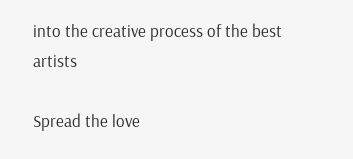into the creative process of the best artists

Spread the love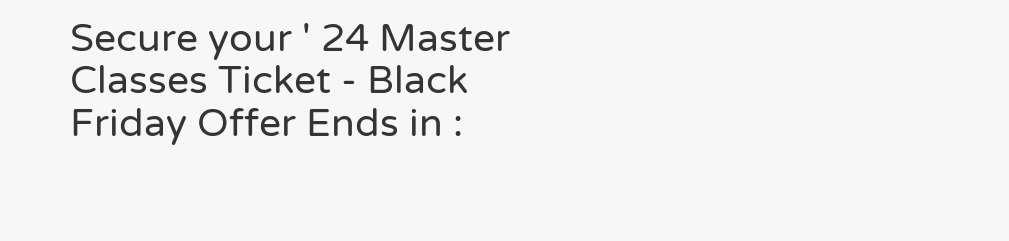Secure your ' 24 Master Classes Ticket - Black Friday Offer Ends in :